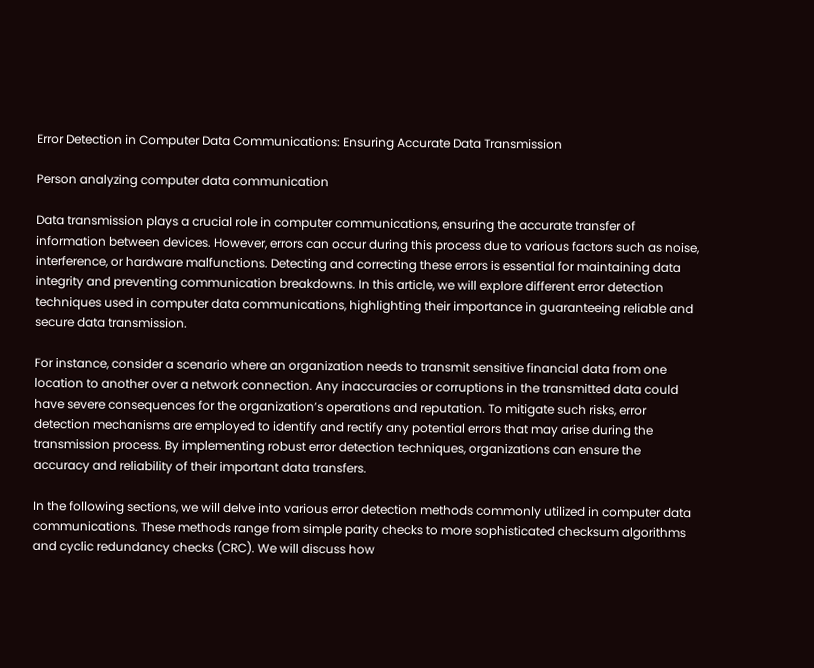Error Detection in Computer Data Communications: Ensuring Accurate Data Transmission

Person analyzing computer data communication

Data transmission plays a crucial role in computer communications, ensuring the accurate transfer of information between devices. However, errors can occur during this process due to various factors such as noise, interference, or hardware malfunctions. Detecting and correcting these errors is essential for maintaining data integrity and preventing communication breakdowns. In this article, we will explore different error detection techniques used in computer data communications, highlighting their importance in guaranteeing reliable and secure data transmission.

For instance, consider a scenario where an organization needs to transmit sensitive financial data from one location to another over a network connection. Any inaccuracies or corruptions in the transmitted data could have severe consequences for the organization’s operations and reputation. To mitigate such risks, error detection mechanisms are employed to identify and rectify any potential errors that may arise during the transmission process. By implementing robust error detection techniques, organizations can ensure the accuracy and reliability of their important data transfers.

In the following sections, we will delve into various error detection methods commonly utilized in computer data communications. These methods range from simple parity checks to more sophisticated checksum algorithms and cyclic redundancy checks (CRC). We will discuss how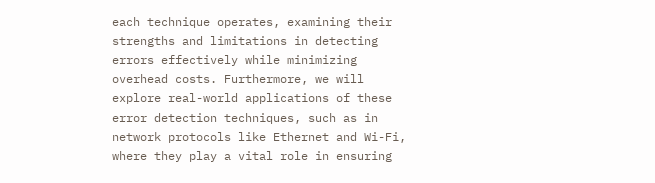each technique operates, examining their strengths and limitations in detecting errors effectively while minimizing overhead costs. Furthermore, we will explore real-world applications of these error detection techniques, such as in network protocols like Ethernet and Wi-Fi, where they play a vital role in ensuring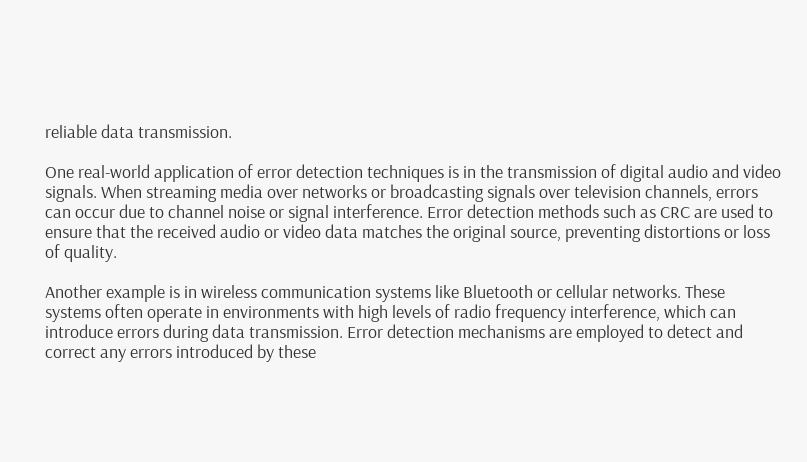reliable data transmission.

One real-world application of error detection techniques is in the transmission of digital audio and video signals. When streaming media over networks or broadcasting signals over television channels, errors can occur due to channel noise or signal interference. Error detection methods such as CRC are used to ensure that the received audio or video data matches the original source, preventing distortions or loss of quality.

Another example is in wireless communication systems like Bluetooth or cellular networks. These systems often operate in environments with high levels of radio frequency interference, which can introduce errors during data transmission. Error detection mechanisms are employed to detect and correct any errors introduced by these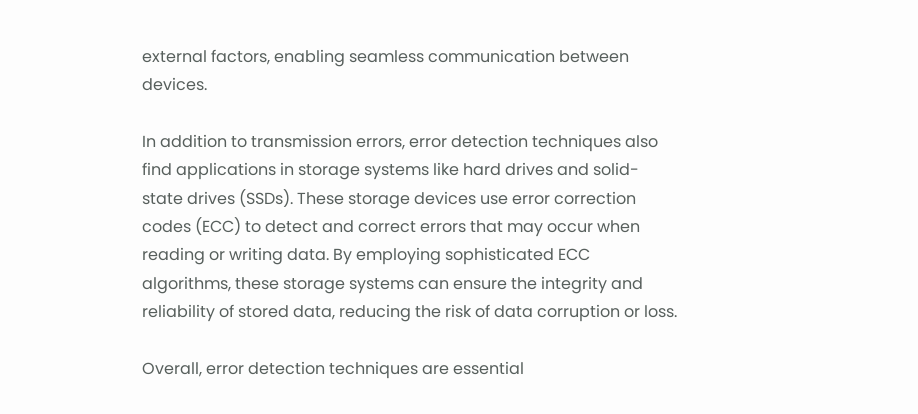external factors, enabling seamless communication between devices.

In addition to transmission errors, error detection techniques also find applications in storage systems like hard drives and solid-state drives (SSDs). These storage devices use error correction codes (ECC) to detect and correct errors that may occur when reading or writing data. By employing sophisticated ECC algorithms, these storage systems can ensure the integrity and reliability of stored data, reducing the risk of data corruption or loss.

Overall, error detection techniques are essential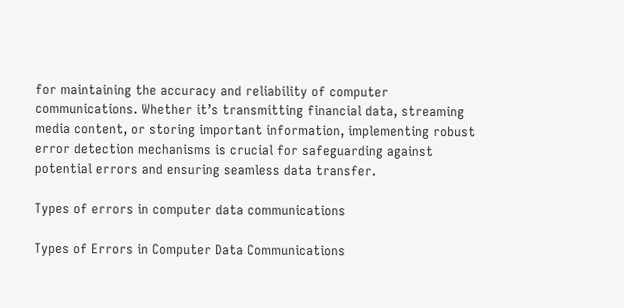for maintaining the accuracy and reliability of computer communications. Whether it’s transmitting financial data, streaming media content, or storing important information, implementing robust error detection mechanisms is crucial for safeguarding against potential errors and ensuring seamless data transfer.

Types of errors in computer data communications

Types of Errors in Computer Data Communications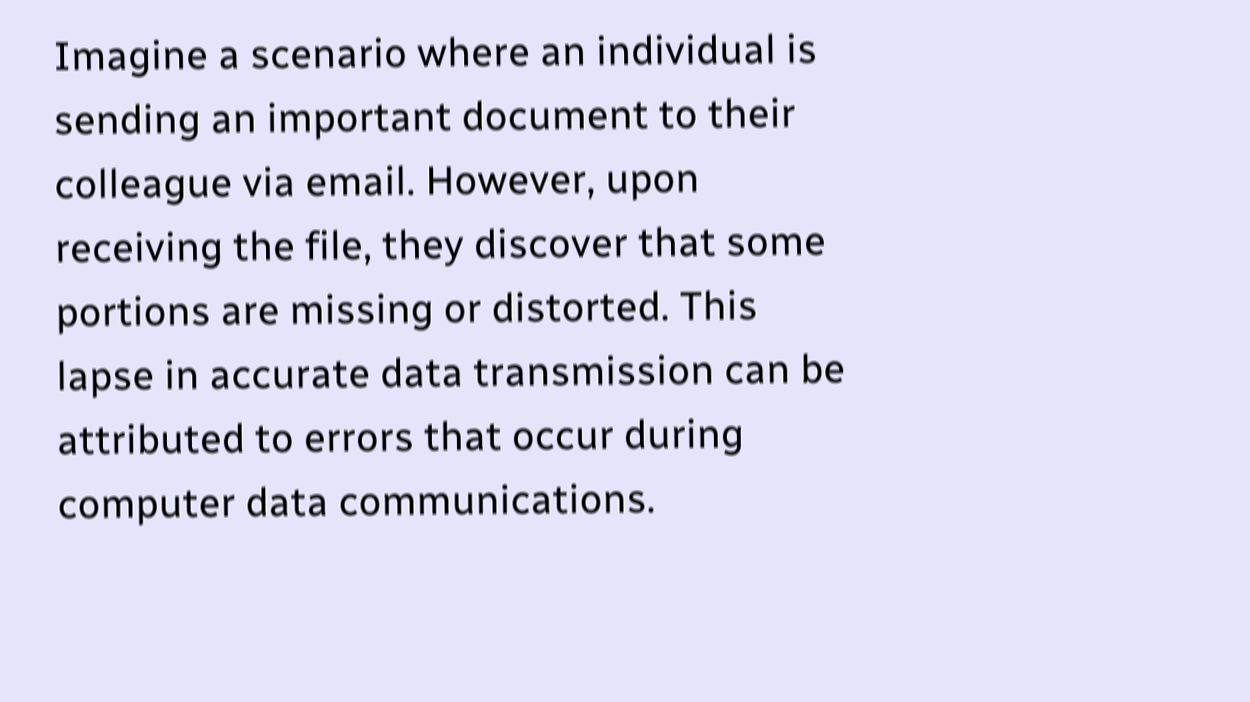Imagine a scenario where an individual is sending an important document to their colleague via email. However, upon receiving the file, they discover that some portions are missing or distorted. This lapse in accurate data transmission can be attributed to errors that occur during computer data communications.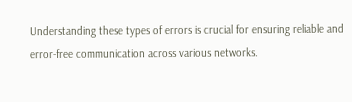Understanding these types of errors is crucial for ensuring reliable and error-free communication across various networks.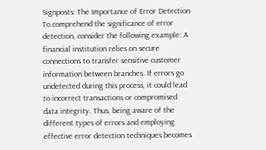Signposts: The Importance of Error Detection
To comprehend the significance of error detection, consider the following example: A financial institution relies on secure connections to transfer sensitive customer information between branches. If errors go undetected during this process, it could lead to incorrect transactions or compromised data integrity. Thus, being aware of the different types of errors and employing effective error detection techniques becomes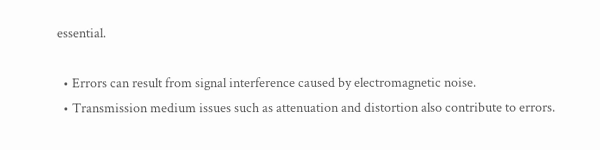essential.

  • Errors can result from signal interference caused by electromagnetic noise.
  • Transmission medium issues such as attenuation and distortion also contribute to errors.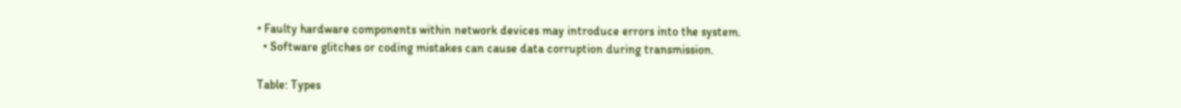• Faulty hardware components within network devices may introduce errors into the system.
  • Software glitches or coding mistakes can cause data corruption during transmission.

Table: Types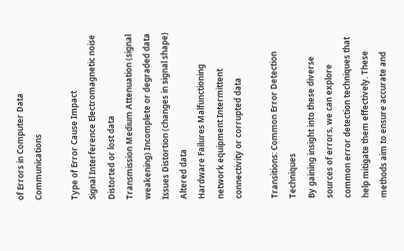of Errors in Computer Data Communications

Type of Error Cause Impact
Signal Interference Electromagnetic noise Distorted or lost data
Transmission Medium Attenuation (signal weakening) Incomplete or degraded data
Issues Distortion (changes in signal shape) Altered data
Hardware Failures Malfunctioning network equipment Intermittent connectivity or corrupted data

Transitions: Common Error Detection Techniques
By gaining insight into these diverse sources of errors, we can explore common error detection techniques that help mitigate them effectively. These methods aim to ensure accurate and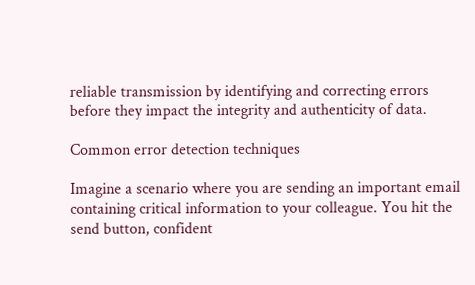reliable transmission by identifying and correcting errors before they impact the integrity and authenticity of data.

Common error detection techniques

Imagine a scenario where you are sending an important email containing critical information to your colleague. You hit the send button, confident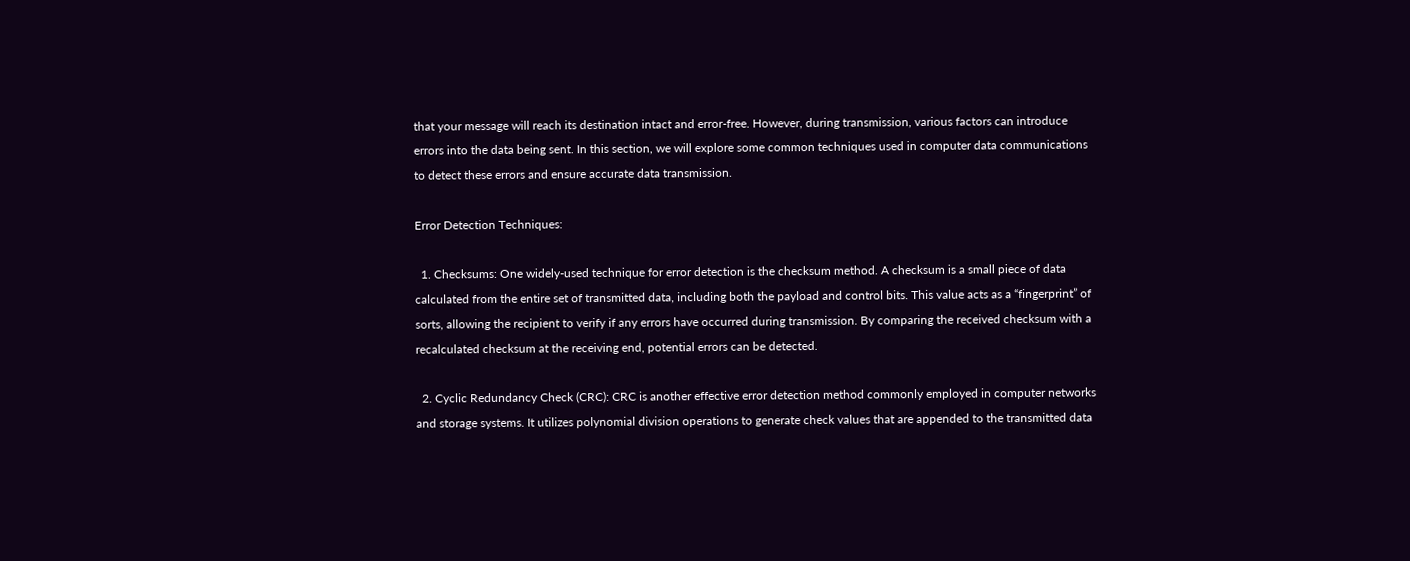that your message will reach its destination intact and error-free. However, during transmission, various factors can introduce errors into the data being sent. In this section, we will explore some common techniques used in computer data communications to detect these errors and ensure accurate data transmission.

Error Detection Techniques:

  1. Checksums: One widely-used technique for error detection is the checksum method. A checksum is a small piece of data calculated from the entire set of transmitted data, including both the payload and control bits. This value acts as a “fingerprint” of sorts, allowing the recipient to verify if any errors have occurred during transmission. By comparing the received checksum with a recalculated checksum at the receiving end, potential errors can be detected.

  2. Cyclic Redundancy Check (CRC): CRC is another effective error detection method commonly employed in computer networks and storage systems. It utilizes polynomial division operations to generate check values that are appended to the transmitted data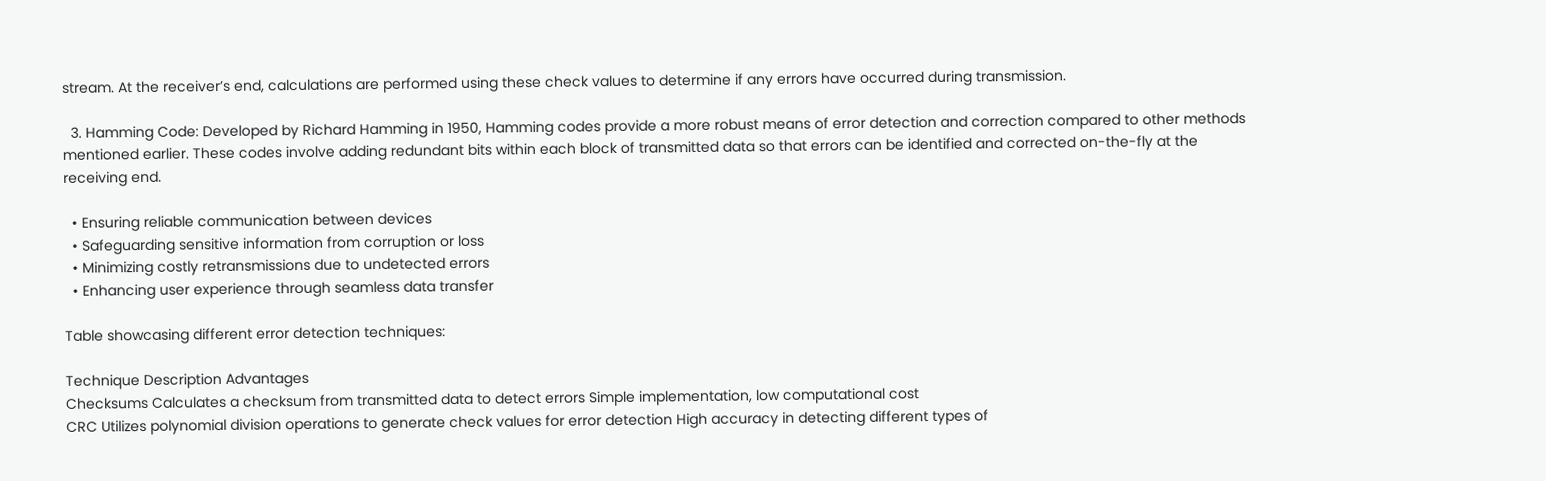stream. At the receiver’s end, calculations are performed using these check values to determine if any errors have occurred during transmission.

  3. Hamming Code: Developed by Richard Hamming in 1950, Hamming codes provide a more robust means of error detection and correction compared to other methods mentioned earlier. These codes involve adding redundant bits within each block of transmitted data so that errors can be identified and corrected on-the-fly at the receiving end.

  • Ensuring reliable communication between devices
  • Safeguarding sensitive information from corruption or loss
  • Minimizing costly retransmissions due to undetected errors
  • Enhancing user experience through seamless data transfer

Table showcasing different error detection techniques:

Technique Description Advantages
Checksums Calculates a checksum from transmitted data to detect errors Simple implementation, low computational cost
CRC Utilizes polynomial division operations to generate check values for error detection High accuracy in detecting different types of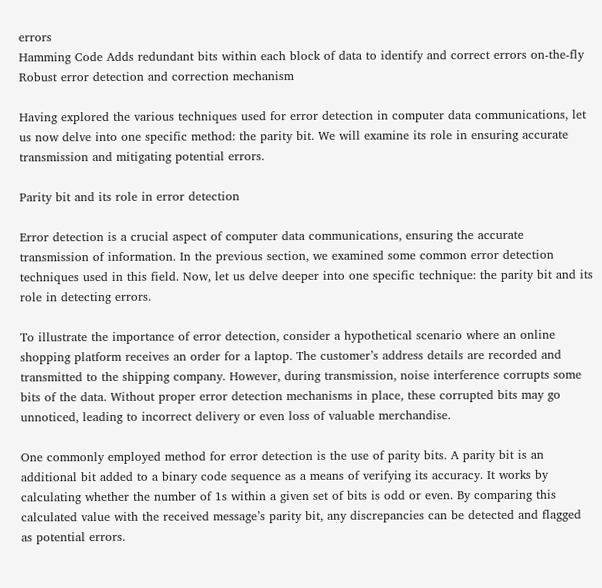errors
Hamming Code Adds redundant bits within each block of data to identify and correct errors on-the-fly Robust error detection and correction mechanism

Having explored the various techniques used for error detection in computer data communications, let us now delve into one specific method: the parity bit. We will examine its role in ensuring accurate transmission and mitigating potential errors.

Parity bit and its role in error detection

Error detection is a crucial aspect of computer data communications, ensuring the accurate transmission of information. In the previous section, we examined some common error detection techniques used in this field. Now, let us delve deeper into one specific technique: the parity bit and its role in detecting errors.

To illustrate the importance of error detection, consider a hypothetical scenario where an online shopping platform receives an order for a laptop. The customer’s address details are recorded and transmitted to the shipping company. However, during transmission, noise interference corrupts some bits of the data. Without proper error detection mechanisms in place, these corrupted bits may go unnoticed, leading to incorrect delivery or even loss of valuable merchandise.

One commonly employed method for error detection is the use of parity bits. A parity bit is an additional bit added to a binary code sequence as a means of verifying its accuracy. It works by calculating whether the number of 1s within a given set of bits is odd or even. By comparing this calculated value with the received message’s parity bit, any discrepancies can be detected and flagged as potential errors.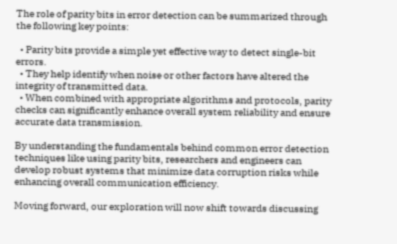The role of parity bits in error detection can be summarized through the following key points:

  • Parity bits provide a simple yet effective way to detect single-bit errors.
  • They help identify when noise or other factors have altered the integrity of transmitted data.
  • When combined with appropriate algorithms and protocols, parity checks can significantly enhance overall system reliability and ensure accurate data transmission.

By understanding the fundamentals behind common error detection techniques like using parity bits, researchers and engineers can develop robust systems that minimize data corruption risks while enhancing overall communication efficiency.

Moving forward, our exploration will now shift towards discussing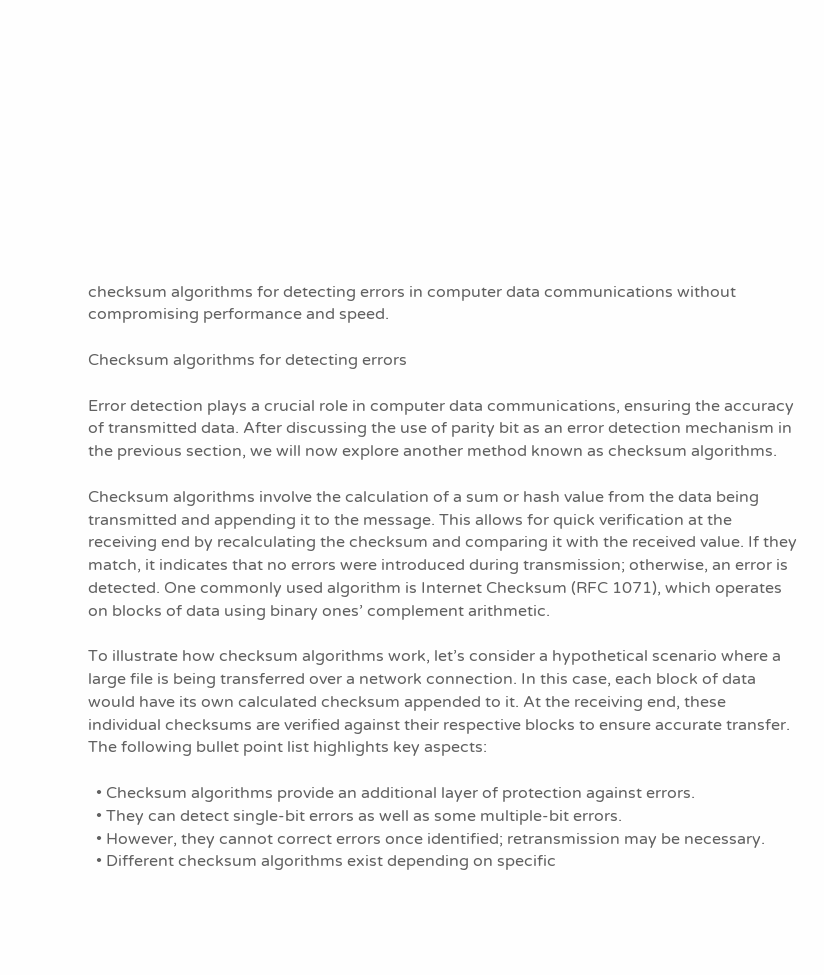checksum algorithms for detecting errors in computer data communications without compromising performance and speed.

Checksum algorithms for detecting errors

Error detection plays a crucial role in computer data communications, ensuring the accuracy of transmitted data. After discussing the use of parity bit as an error detection mechanism in the previous section, we will now explore another method known as checksum algorithms.

Checksum algorithms involve the calculation of a sum or hash value from the data being transmitted and appending it to the message. This allows for quick verification at the receiving end by recalculating the checksum and comparing it with the received value. If they match, it indicates that no errors were introduced during transmission; otherwise, an error is detected. One commonly used algorithm is Internet Checksum (RFC 1071), which operates on blocks of data using binary ones’ complement arithmetic.

To illustrate how checksum algorithms work, let’s consider a hypothetical scenario where a large file is being transferred over a network connection. In this case, each block of data would have its own calculated checksum appended to it. At the receiving end, these individual checksums are verified against their respective blocks to ensure accurate transfer. The following bullet point list highlights key aspects:

  • Checksum algorithms provide an additional layer of protection against errors.
  • They can detect single-bit errors as well as some multiple-bit errors.
  • However, they cannot correct errors once identified; retransmission may be necessary.
  • Different checksum algorithms exist depending on specific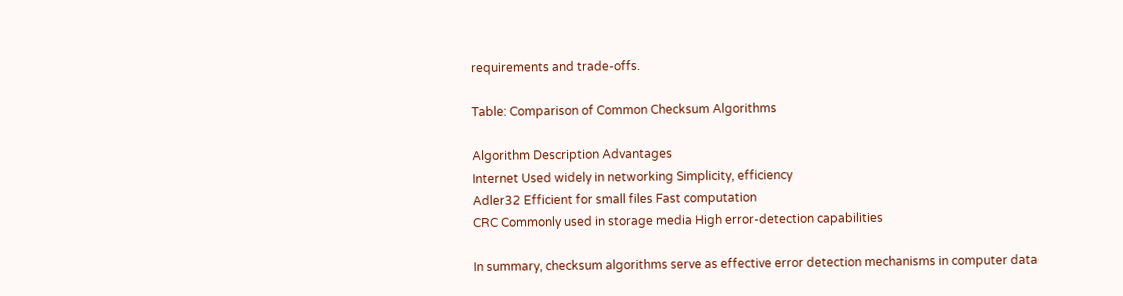requirements and trade-offs.

Table: Comparison of Common Checksum Algorithms

Algorithm Description Advantages
Internet Used widely in networking Simplicity, efficiency
Adler32 Efficient for small files Fast computation
CRC Commonly used in storage media High error-detection capabilities

In summary, checksum algorithms serve as effective error detection mechanisms in computer data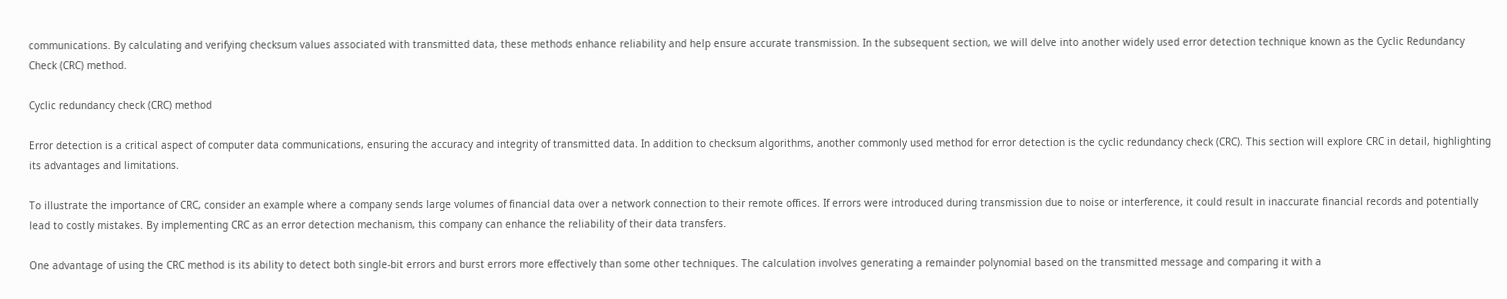communications. By calculating and verifying checksum values associated with transmitted data, these methods enhance reliability and help ensure accurate transmission. In the subsequent section, we will delve into another widely used error detection technique known as the Cyclic Redundancy Check (CRC) method.

Cyclic redundancy check (CRC) method

Error detection is a critical aspect of computer data communications, ensuring the accuracy and integrity of transmitted data. In addition to checksum algorithms, another commonly used method for error detection is the cyclic redundancy check (CRC). This section will explore CRC in detail, highlighting its advantages and limitations.

To illustrate the importance of CRC, consider an example where a company sends large volumes of financial data over a network connection to their remote offices. If errors were introduced during transmission due to noise or interference, it could result in inaccurate financial records and potentially lead to costly mistakes. By implementing CRC as an error detection mechanism, this company can enhance the reliability of their data transfers.

One advantage of using the CRC method is its ability to detect both single-bit errors and burst errors more effectively than some other techniques. The calculation involves generating a remainder polynomial based on the transmitted message and comparing it with a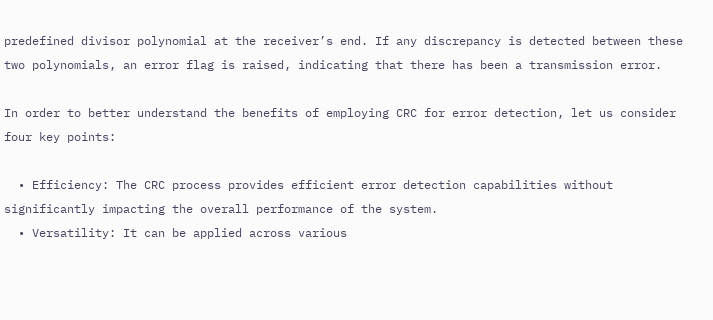predefined divisor polynomial at the receiver’s end. If any discrepancy is detected between these two polynomials, an error flag is raised, indicating that there has been a transmission error.

In order to better understand the benefits of employing CRC for error detection, let us consider four key points:

  • Efficiency: The CRC process provides efficient error detection capabilities without significantly impacting the overall performance of the system.
  • Versatility: It can be applied across various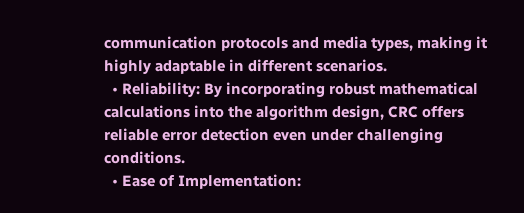communication protocols and media types, making it highly adaptable in different scenarios.
  • Reliability: By incorporating robust mathematical calculations into the algorithm design, CRC offers reliable error detection even under challenging conditions.
  • Ease of Implementation: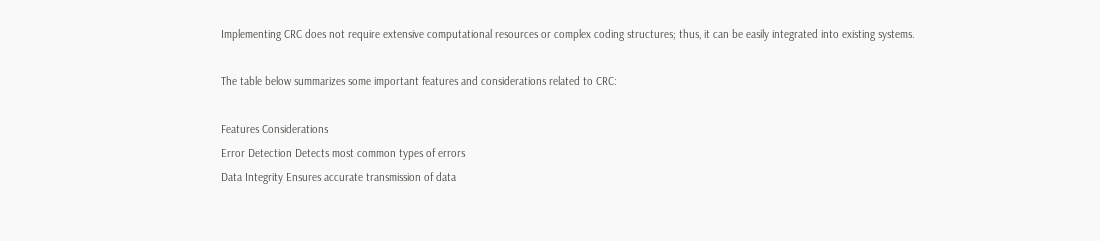Implementing CRC does not require extensive computational resources or complex coding structures; thus, it can be easily integrated into existing systems.

The table below summarizes some important features and considerations related to CRC:

Features Considerations
Error Detection Detects most common types of errors
Data Integrity Ensures accurate transmission of data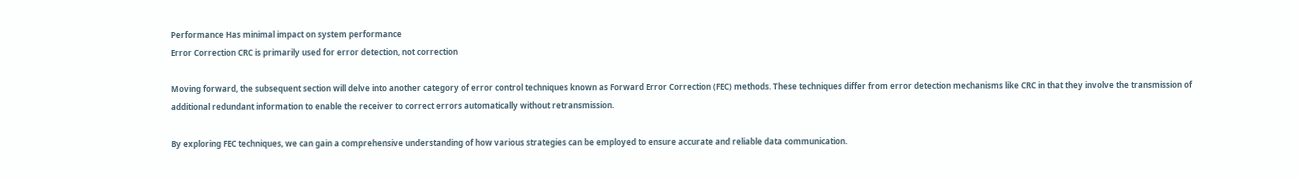Performance Has minimal impact on system performance
Error Correction CRC is primarily used for error detection, not correction

Moving forward, the subsequent section will delve into another category of error control techniques known as Forward Error Correction (FEC) methods. These techniques differ from error detection mechanisms like CRC in that they involve the transmission of additional redundant information to enable the receiver to correct errors automatically without retransmission.

By exploring FEC techniques, we can gain a comprehensive understanding of how various strategies can be employed to ensure accurate and reliable data communication.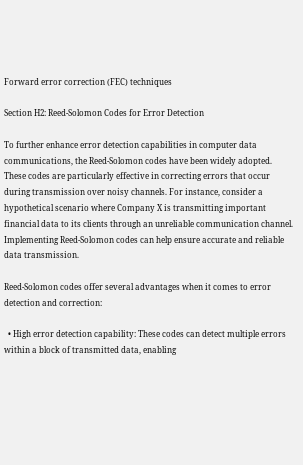Forward error correction (FEC) techniques

Section H2: Reed-Solomon Codes for Error Detection

To further enhance error detection capabilities in computer data communications, the Reed-Solomon codes have been widely adopted. These codes are particularly effective in correcting errors that occur during transmission over noisy channels. For instance, consider a hypothetical scenario where Company X is transmitting important financial data to its clients through an unreliable communication channel. Implementing Reed-Solomon codes can help ensure accurate and reliable data transmission.

Reed-Solomon codes offer several advantages when it comes to error detection and correction:

  • High error detection capability: These codes can detect multiple errors within a block of transmitted data, enabling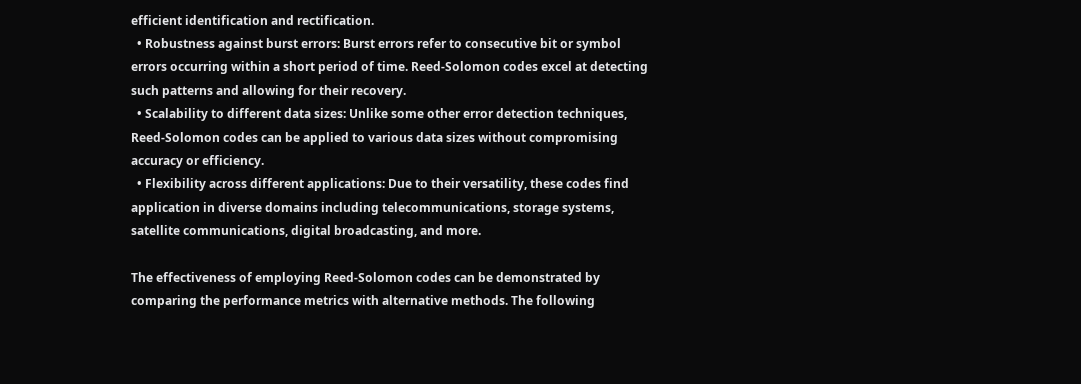efficient identification and rectification.
  • Robustness against burst errors: Burst errors refer to consecutive bit or symbol errors occurring within a short period of time. Reed-Solomon codes excel at detecting such patterns and allowing for their recovery.
  • Scalability to different data sizes: Unlike some other error detection techniques, Reed-Solomon codes can be applied to various data sizes without compromising accuracy or efficiency.
  • Flexibility across different applications: Due to their versatility, these codes find application in diverse domains including telecommunications, storage systems, satellite communications, digital broadcasting, and more.

The effectiveness of employing Reed-Solomon codes can be demonstrated by comparing the performance metrics with alternative methods. The following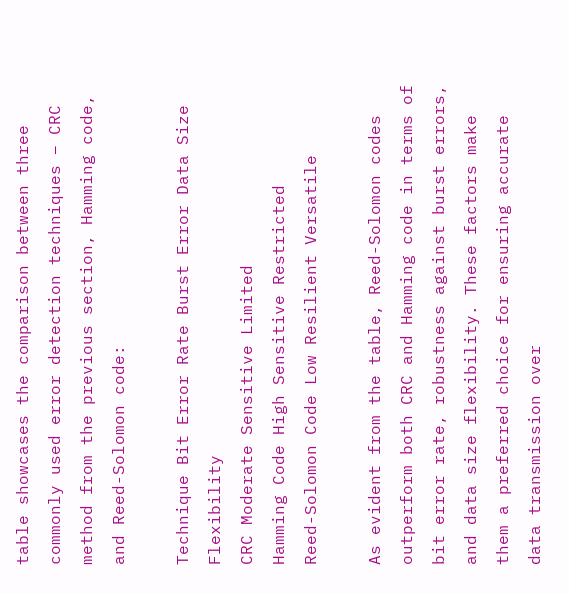table showcases the comparison between three commonly used error detection techniques – CRC method from the previous section, Hamming code, and Reed-Solomon code:

Technique Bit Error Rate Burst Error Data Size Flexibility
CRC Moderate Sensitive Limited
Hamming Code High Sensitive Restricted
Reed-Solomon Code Low Resilient Versatile

As evident from the table, Reed-Solomon codes outperform both CRC and Hamming code in terms of bit error rate, robustness against burst errors, and data size flexibility. These factors make them a preferred choice for ensuring accurate data transmission over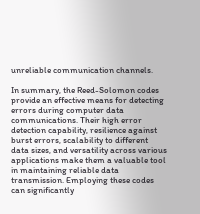unreliable communication channels.

In summary, the Reed-Solomon codes provide an effective means for detecting errors during computer data communications. Their high error detection capability, resilience against burst errors, scalability to different data sizes, and versatility across various applications make them a valuable tool in maintaining reliable data transmission. Employing these codes can significantly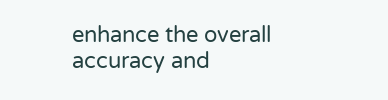enhance the overall accuracy and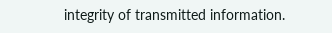integrity of transmitted information.